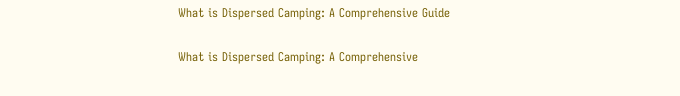What is Dispersed Camping: A Comprehensive Guide

What is Dispersed Camping: A Comprehensive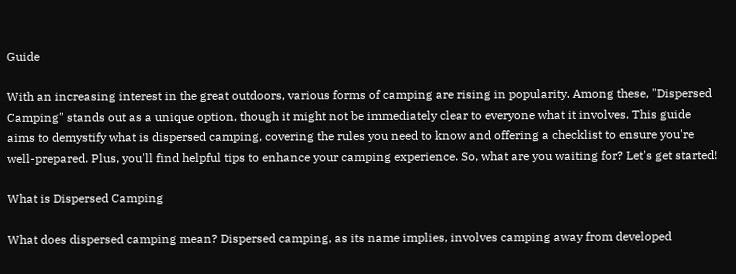Guide

With an increasing interest in the great outdoors, various forms of camping are rising in popularity. Among these, "Dispersed Camping" stands out as a unique option, though it might not be immediately clear to everyone what it involves. This guide aims to demystify what is dispersed camping, covering the rules you need to know and offering a checklist to ensure you're well-prepared. Plus, you'll find helpful tips to enhance your camping experience. So, what are you waiting for? Let's get started!

What is Dispersed Camping

What does dispersed camping mean? Dispersed camping, as its name implies, involves camping away from developed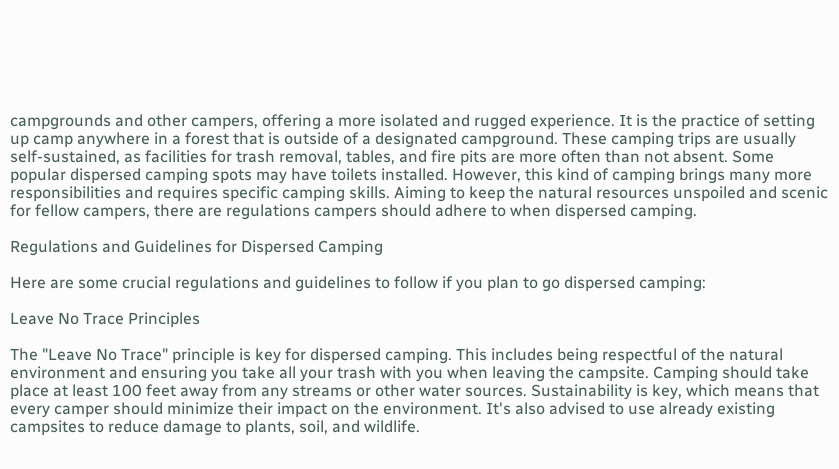campgrounds and other campers, offering a more isolated and rugged experience. It is the practice of setting up camp anywhere in a forest that is outside of a designated campground. These camping trips are usually self-sustained, as facilities for trash removal, tables, and fire pits are more often than not absent. Some popular dispersed camping spots may have toilets installed. However, this kind of camping brings many more responsibilities and requires specific camping skills. Aiming to keep the natural resources unspoiled and scenic for fellow campers, there are regulations campers should adhere to when dispersed camping.

Regulations and Guidelines for Dispersed Camping

Here are some crucial regulations and guidelines to follow if you plan to go dispersed camping:

Leave No Trace Principles

The "Leave No Trace" principle is key for dispersed camping. This includes being respectful of the natural environment and ensuring you take all your trash with you when leaving the campsite. Camping should take place at least 100 feet away from any streams or other water sources. Sustainability is key, which means that every camper should minimize their impact on the environment. It's also advised to use already existing campsites to reduce damage to plants, soil, and wildlife.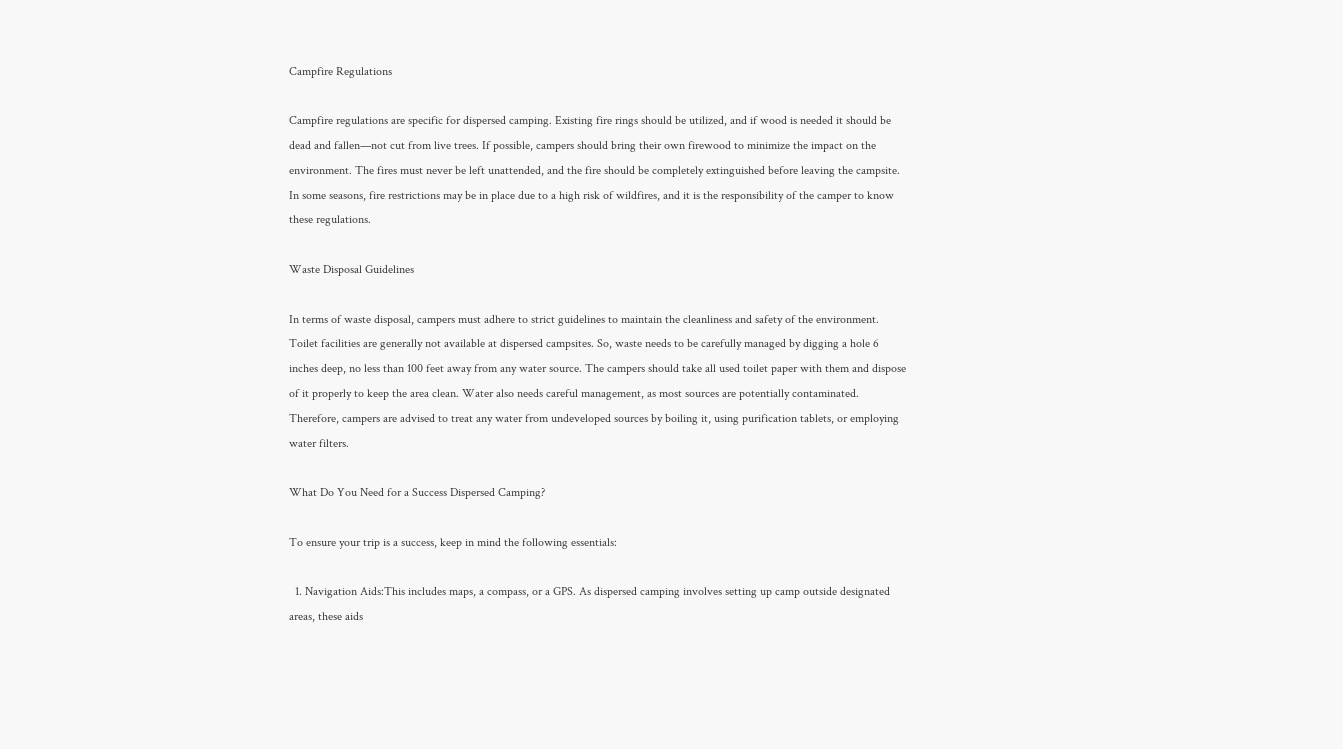Campfire Regulations

Campfire regulations are specific for dispersed camping. Existing fire rings should be utilized, and if wood is needed it should be dead and fallen—not cut from live trees. If possible, campers should bring their own firewood to minimize the impact on the environment. The fires must never be left unattended, and the fire should be completely extinguished before leaving the campsite. In some seasons, fire restrictions may be in place due to a high risk of wildfires, and it is the responsibility of the camper to know these regulations.

Waste Disposal Guidelines

In terms of waste disposal, campers must adhere to strict guidelines to maintain the cleanliness and safety of the environment. Toilet facilities are generally not available at dispersed campsites. So, waste needs to be carefully managed by digging a hole 6 inches deep, no less than 100 feet away from any water source. The campers should take all used toilet paper with them and dispose of it properly to keep the area clean. Water also needs careful management, as most sources are potentially contaminated. Therefore, campers are advised to treat any water from undeveloped sources by boiling it, using purification tablets, or employing water filters.

What Do You Need for a Success Dispersed Camping?

To ensure your trip is a success, keep in mind the following essentials:

  1. Navigation Aids:This includes maps, a compass, or a GPS. As dispersed camping involves setting up camp outside designated areas, these aids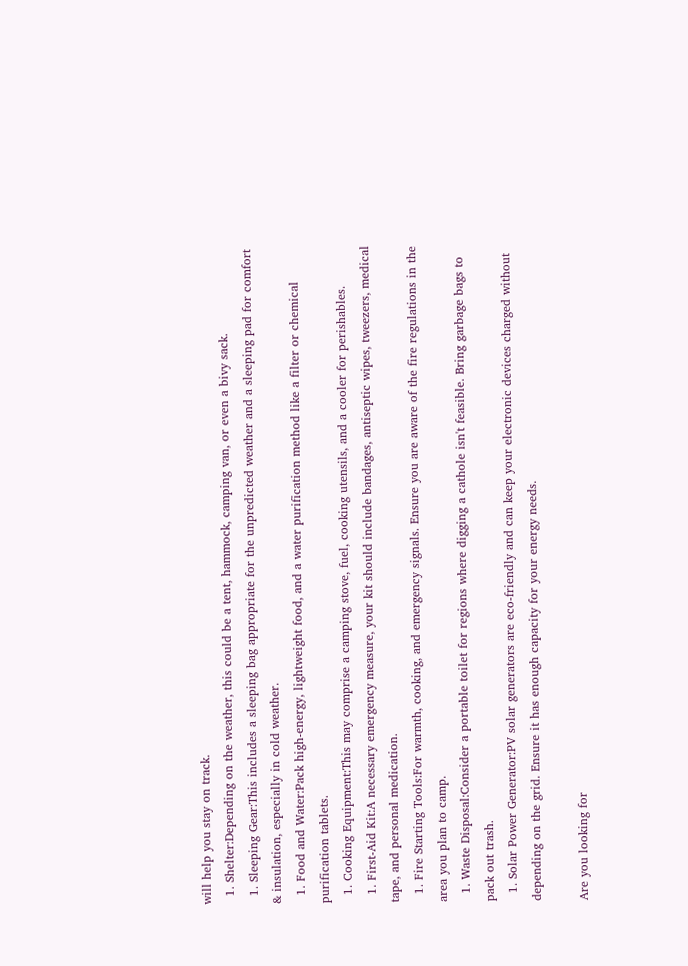will help you stay on track.
  1. Shelter:Depending on the weather, this could be a tent, hammock, camping van, or even a bivy sack.
  1. Sleeping Gear:This includes a sleeping bag appropriate for the unpredicted weather and a sleeping pad for comfort & insulation, especially in cold weather.
  1. Food and Water:Pack high-energy, lightweight food, and a water purification method like a filter or chemical purification tablets.
  1. Cooking Equipment:This may comprise a camping stove, fuel, cooking utensils, and a cooler for perishables.
  1. First-Aid Kit:A necessary emergency measure, your kit should include bandages, antiseptic wipes, tweezers, medical tape, and personal medication.
  1. Fire Starting Tools:For warmth, cooking, and emergency signals. Ensure you are aware of the fire regulations in the area you plan to camp.
  1. Waste Disposal:Consider a portable toilet for regions where digging a cathole isn't feasible. Bring garbage bags to pack out trash.
  1. Solar Power Generator:PV solar generators are eco-friendly and can keep your electronic devices charged without depending on the grid. Ensure it has enough capacity for your energy needs.

Are you looking for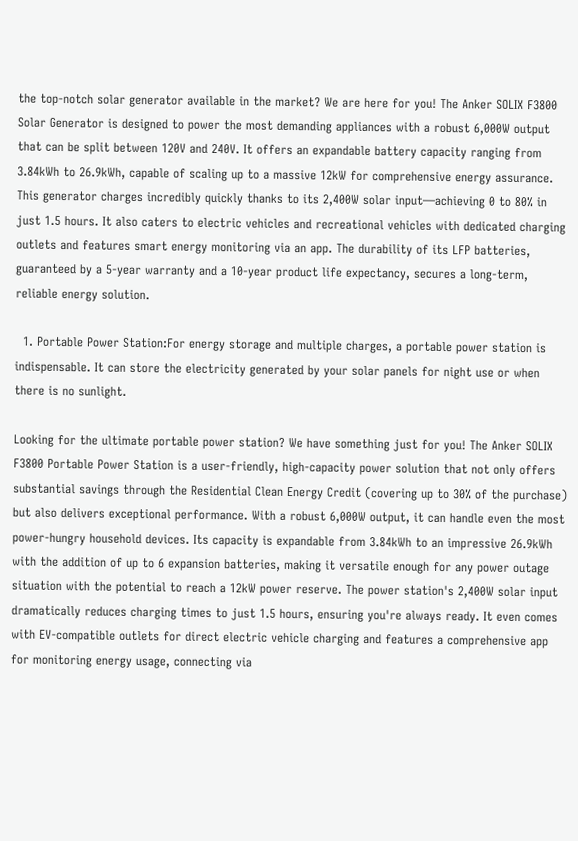the top-notch solar generator available in the market? We are here for you! The Anker SOLIX F3800 Solar Generator is designed to power the most demanding appliances with a robust 6,000W output that can be split between 120V and 240V. It offers an expandable battery capacity ranging from 3.84kWh to 26.9kWh, capable of scaling up to a massive 12kW for comprehensive energy assurance. This generator charges incredibly quickly thanks to its 2,400W solar input—achieving 0 to 80% in just 1.5 hours. It also caters to electric vehicles and recreational vehicles with dedicated charging outlets and features smart energy monitoring via an app. The durability of its LFP batteries, guaranteed by a 5-year warranty and a 10-year product life expectancy, secures a long-term, reliable energy solution.

  1. Portable Power Station:For energy storage and multiple charges, a portable power station is indispensable. It can store the electricity generated by your solar panels for night use or when there is no sunlight.

Looking for the ultimate portable power station? We have something just for you! The Anker SOLIX F3800 Portable Power Station is a user-friendly, high-capacity power solution that not only offers substantial savings through the Residential Clean Energy Credit (covering up to 30% of the purchase) but also delivers exceptional performance. With a robust 6,000W output, it can handle even the most power-hungry household devices. Its capacity is expandable from 3.84kWh to an impressive 26.9kWh with the addition of up to 6 expansion batteries, making it versatile enough for any power outage situation with the potential to reach a 12kW power reserve. The power station's 2,400W solar input dramatically reduces charging times to just 1.5 hours, ensuring you're always ready. It even comes with EV-compatible outlets for direct electric vehicle charging and features a comprehensive app for monitoring energy usage, connecting via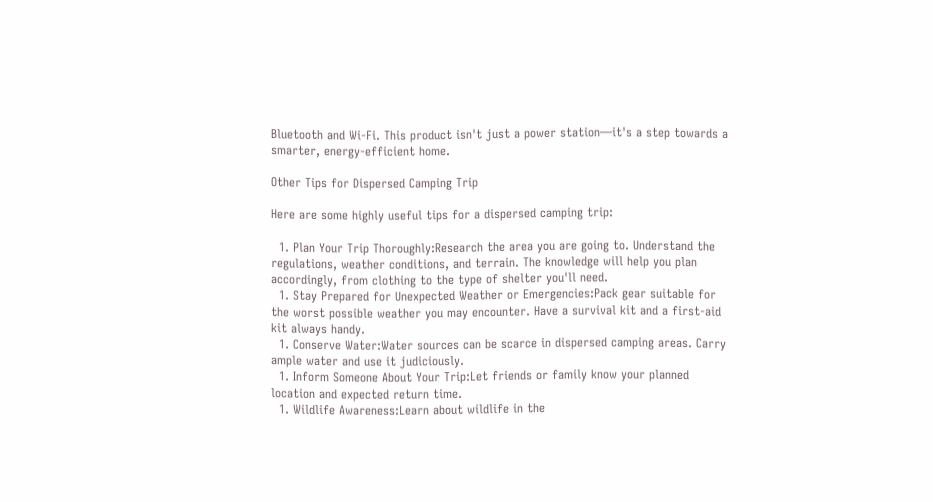Bluetooth and Wi-Fi. This product isn't just a power station—it's a step towards a smarter, energy-efficient home.

Other Tips for Dispersed Camping Trip

Here are some highly useful tips for a dispersed camping trip:

  1. Plan Your Trip Thoroughly:Research the area you are going to. Understand the regulations, weather conditions, and terrain. The knowledge will help you plan accordingly, from clothing to the type of shelter you'll need.
  1. Stay Prepared for Unexpected Weather or Emergencies:Pack gear suitable for the worst possible weather you may encounter. Have a survival kit and a first-aid kit always handy.
  1. Conserve Water:Water sources can be scarce in dispersed camping areas. Carry ample water and use it judiciously.
  1. Inform Someone About Your Trip:Let friends or family know your planned location and expected return time.
  1. Wildlife Awareness:Learn about wildlife in the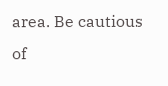area. Be cautious of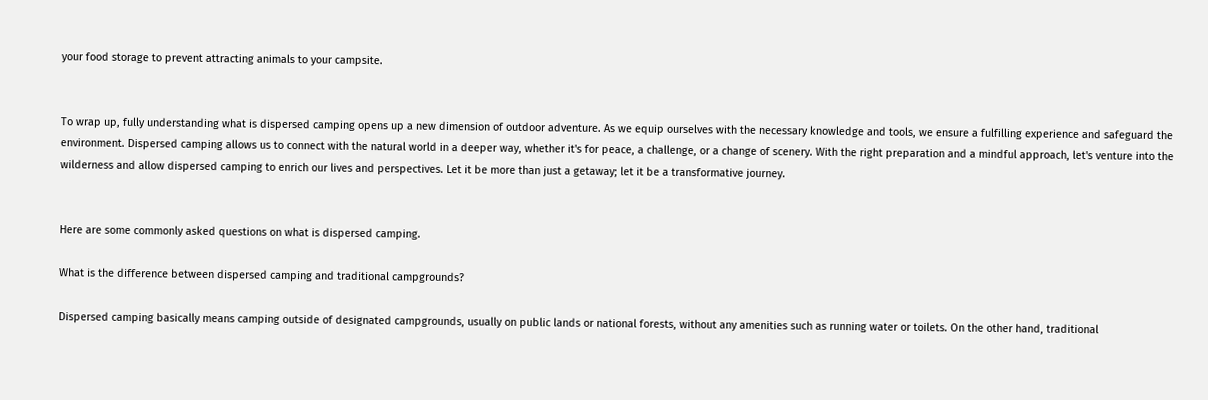your food storage to prevent attracting animals to your campsite.


To wrap up, fully understanding what is dispersed camping opens up a new dimension of outdoor adventure. As we equip ourselves with the necessary knowledge and tools, we ensure a fulfilling experience and safeguard the environment. Dispersed camping allows us to connect with the natural world in a deeper way, whether it's for peace, a challenge, or a change of scenery. With the right preparation and a mindful approach, let's venture into the wilderness and allow dispersed camping to enrich our lives and perspectives. Let it be more than just a getaway; let it be a transformative journey.


Here are some commonly asked questions on what is dispersed camping.

What is the difference between dispersed camping and traditional campgrounds?

Dispersed camping basically means camping outside of designated campgrounds, usually on public lands or national forests, without any amenities such as running water or toilets. On the other hand, traditional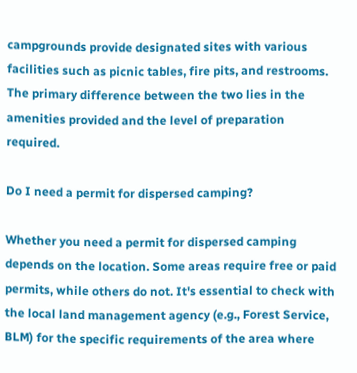campgrounds provide designated sites with various facilities such as picnic tables, fire pits, and restrooms. The primary difference between the two lies in the amenities provided and the level of preparation required.

Do I need a permit for dispersed camping?

Whether you need a permit for dispersed camping depends on the location. Some areas require free or paid permits, while others do not. It's essential to check with the local land management agency (e.g., Forest Service, BLM) for the specific requirements of the area where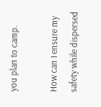you plan to camp.

How can I ensure my safety while dispersed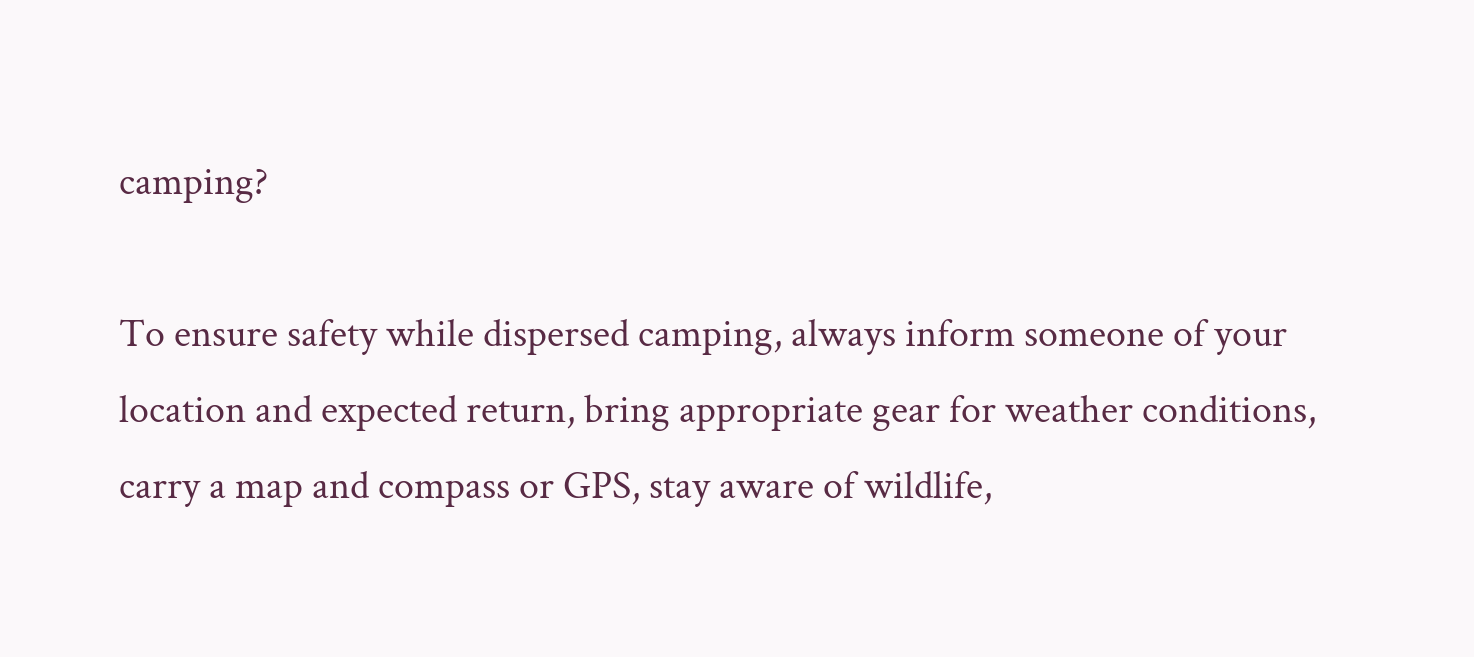camping?

To ensure safety while dispersed camping, always inform someone of your location and expected return, bring appropriate gear for weather conditions, carry a map and compass or GPS, stay aware of wildlife,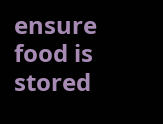ensure food is stored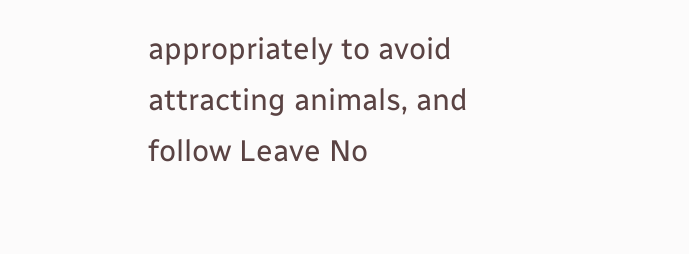appropriately to avoid attracting animals, and follow Leave No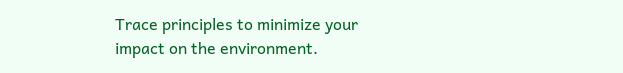Trace principles to minimize your impact on the environment.